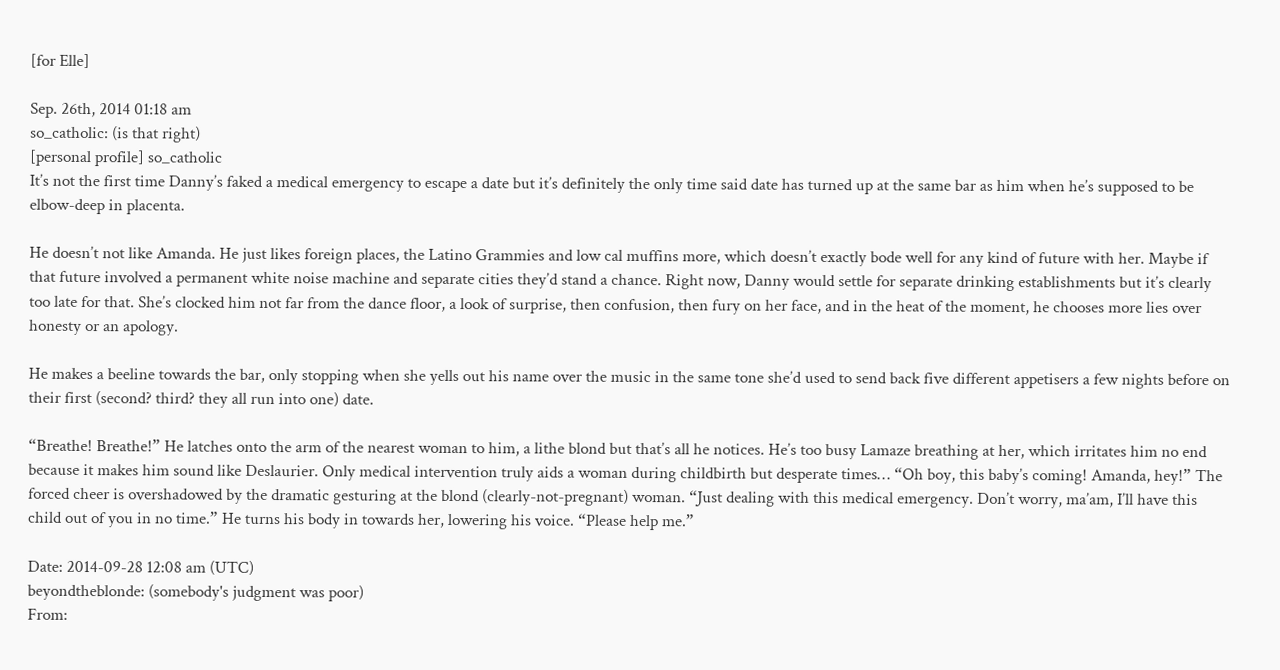[for Elle]

Sep. 26th, 2014 01:18 am
so_catholic: (is that right)
[personal profile] so_catholic
It’s not the first time Danny’s faked a medical emergency to escape a date but it’s definitely the only time said date has turned up at the same bar as him when he’s supposed to be elbow-deep in placenta.

He doesn’t not like Amanda. He just likes foreign places, the Latino Grammies and low cal muffins more, which doesn’t exactly bode well for any kind of future with her. Maybe if that future involved a permanent white noise machine and separate cities they’d stand a chance. Right now, Danny would settle for separate drinking establishments but it’s clearly too late for that. She’s clocked him not far from the dance floor, a look of surprise, then confusion, then fury on her face, and in the heat of the moment, he chooses more lies over honesty or an apology.

He makes a beeline towards the bar, only stopping when she yells out his name over the music in the same tone she’d used to send back five different appetisers a few nights before on their first (second? third? they all run into one) date.

“Breathe! Breathe!” He latches onto the arm of the nearest woman to him, a lithe blond but that’s all he notices. He’s too busy Lamaze breathing at her, which irritates him no end because it makes him sound like Deslaurier. Only medical intervention truly aids a woman during childbirth but desperate times… “Oh boy, this baby’s coming! Amanda, hey!” The forced cheer is overshadowed by the dramatic gesturing at the blond (clearly-not-pregnant) woman. “Just dealing with this medical emergency. Don’t worry, ma’am, I’ll have this child out of you in no time.” He turns his body in towards her, lowering his voice. “Please help me.”

Date: 2014-09-28 12:08 am (UTC)
beyondtheblonde: (somebody's judgment was poor)
From: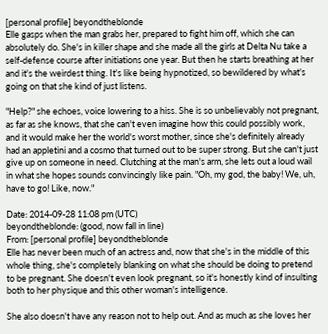[personal profile] beyondtheblonde
Elle gasps when the man grabs her, prepared to fight him off, which she can absolutely do. She's in killer shape and she made all the girls at Delta Nu take a self-defense course after initiations one year. But then he starts breathing at her and it's the weirdest thing. It's like being hypnotized, so bewildered by what's going on that she kind of just listens.

"Help?" she echoes, voice lowering to a hiss. She is so unbelievably not pregnant, as far as she knows, that she can't even imagine how this could possibly work, and it would make her the world's worst mother, since she's definitely already had an appletini and a cosmo that turned out to be super strong. But she can't just give up on someone in need. Clutching at the man's arm, she lets out a loud wail in what she hopes sounds convincingly like pain. "Oh, my god, the baby! We, uh, have to go! Like, now."

Date: 2014-09-28 11:08 pm (UTC)
beyondtheblonde: (good‚ now fall in line)
From: [personal profile] beyondtheblonde
Elle has never been much of an actress and, now that she's in the middle of this whole thing, she's completely blanking on what she should be doing to pretend to be pregnant. She doesn't even look pregnant, so it's honestly kind of insulting both to her physique and this other woman's intelligence.

She also doesn't have any reason not to help out. And as much as she loves her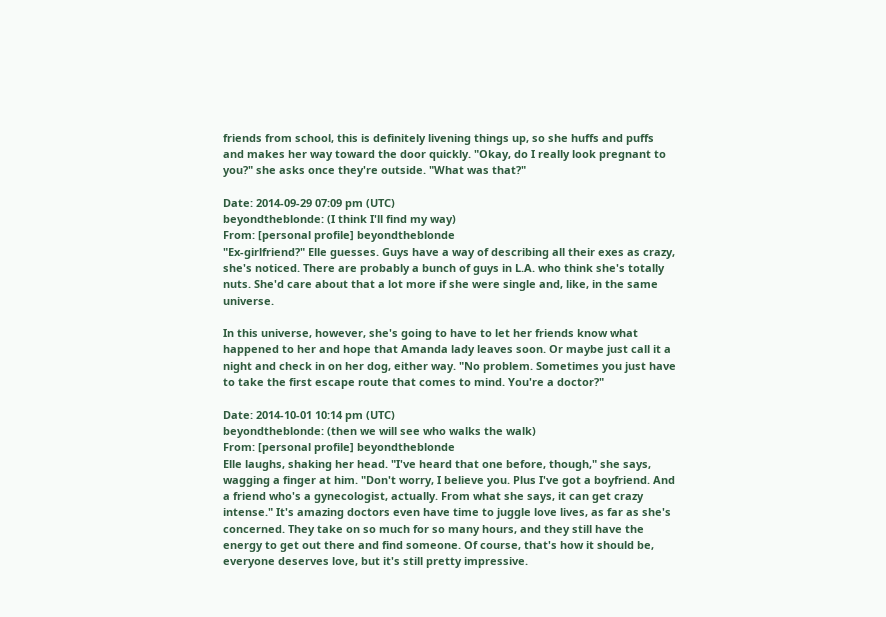friends from school, this is definitely livening things up, so she huffs and puffs and makes her way toward the door quickly. "Okay, do I really look pregnant to you?" she asks once they're outside. "What was that?"

Date: 2014-09-29 07:09 pm (UTC)
beyondtheblonde: (I think I'll find my way)
From: [personal profile] beyondtheblonde
"Ex-girlfriend?" Elle guesses. Guys have a way of describing all their exes as crazy, she's noticed. There are probably a bunch of guys in L.A. who think she's totally nuts. She'd care about that a lot more if she were single and, like, in the same universe.

In this universe, however, she's going to have to let her friends know what happened to her and hope that Amanda lady leaves soon. Or maybe just call it a night and check in on her dog, either way. "No problem. Sometimes you just have to take the first escape route that comes to mind. You're a doctor?"

Date: 2014-10-01 10:14 pm (UTC)
beyondtheblonde: (then we will see who walks the walk)
From: [personal profile] beyondtheblonde
Elle laughs, shaking her head. "I've heard that one before, though," she says, wagging a finger at him. "Don't worry, I believe you. Plus I've got a boyfriend. And a friend who's a gynecologist, actually. From what she says, it can get crazy intense." It's amazing doctors even have time to juggle love lives, as far as she's concerned. They take on so much for so many hours, and they still have the energy to get out there and find someone. Of course, that's how it should be, everyone deserves love, but it's still pretty impressive.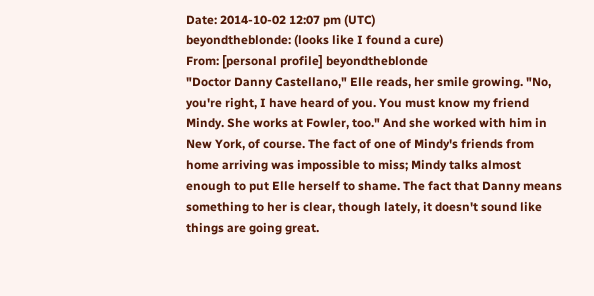Date: 2014-10-02 12:07 pm (UTC)
beyondtheblonde: (looks like I found a cure)
From: [personal profile] beyondtheblonde
"Doctor Danny Castellano," Elle reads, her smile growing. "No, you're right, I have heard of you. You must know my friend Mindy. She works at Fowler, too." And she worked with him in New York, of course. The fact of one of Mindy's friends from home arriving was impossible to miss; Mindy talks almost enough to put Elle herself to shame. The fact that Danny means something to her is clear, though lately, it doesn't sound like things are going great.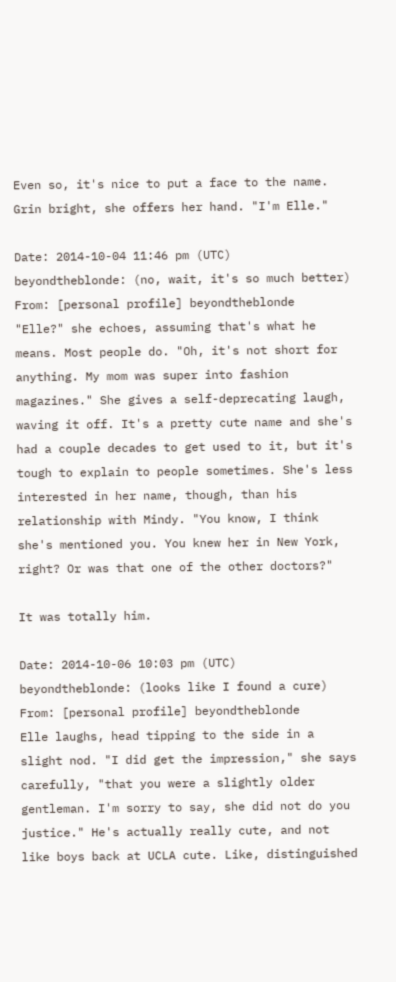Even so, it's nice to put a face to the name. Grin bright, she offers her hand. "I'm Elle."

Date: 2014-10-04 11:46 pm (UTC)
beyondtheblonde: (no‚ wait‚ it's so much better)
From: [personal profile] beyondtheblonde
"Elle?" she echoes, assuming that's what he means. Most people do. "Oh, it's not short for anything. My mom was super into fashion magazines." She gives a self-deprecating laugh, waving it off. It's a pretty cute name and she's had a couple decades to get used to it, but it's tough to explain to people sometimes. She's less interested in her name, though, than his relationship with Mindy. "You know, I think she's mentioned you. You knew her in New York, right? Or was that one of the other doctors?"

It was totally him.

Date: 2014-10-06 10:03 pm (UTC)
beyondtheblonde: (looks like I found a cure)
From: [personal profile] beyondtheblonde
Elle laughs, head tipping to the side in a slight nod. "I did get the impression," she says carefully, "that you were a slightly older gentleman. I'm sorry to say, she did not do you justice." He's actually really cute, and not like boys back at UCLA cute. Like, distinguished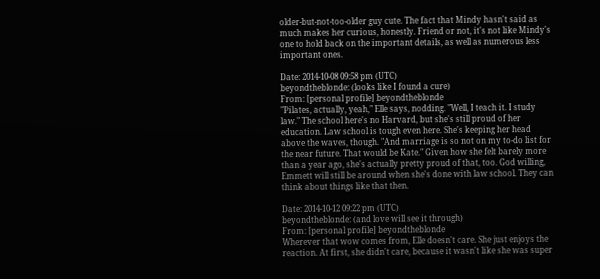older-but-not-too-older guy cute. The fact that Mindy hasn't said as much makes her curious, honestly. Friend or not, it's not like Mindy's one to hold back on the important details, as well as numerous less important ones.

Date: 2014-10-08 09:58 pm (UTC)
beyondtheblonde: (looks like I found a cure)
From: [personal profile] beyondtheblonde
"Pilates, actually, yeah," Elle says, nodding. "Well, I teach it. I study law." The school here's no Harvard, but she's still proud of her education. Law school is tough even here. She's keeping her head above the waves, though. "And marriage is so not on my to-do list for the near future. That would be Kate." Given how she felt barely more than a year ago, she's actually pretty proud of that, too. God willing, Emmett will still be around when she's done with law school. They can think about things like that then.

Date: 2014-10-12 09:22 pm (UTC)
beyondtheblonde: (and love will see it through)
From: [personal profile] beyondtheblonde
Wherever that wow comes from, Elle doesn't care. She just enjoys the reaction. At first, she didn't care, because it wasn't like she was super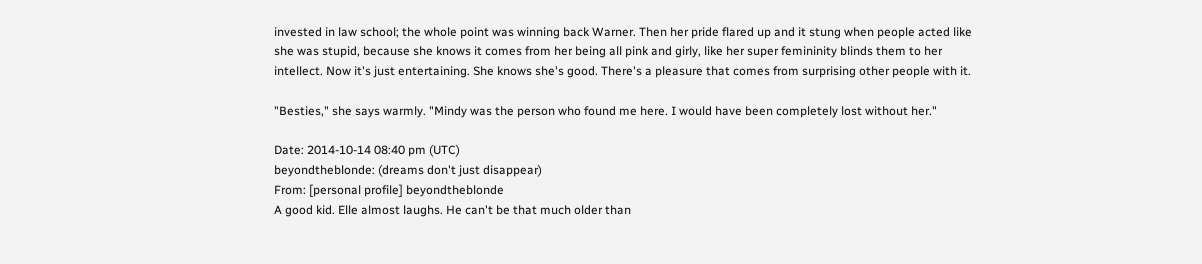invested in law school; the whole point was winning back Warner. Then her pride flared up and it stung when people acted like she was stupid, because she knows it comes from her being all pink and girly, like her super femininity blinds them to her intellect. Now it's just entertaining. She knows she's good. There's a pleasure that comes from surprising other people with it.

"Besties," she says warmly. "Mindy was the person who found me here. I would have been completely lost without her."

Date: 2014-10-14 08:40 pm (UTC)
beyondtheblonde: (dreams don't just disappear)
From: [personal profile] beyondtheblonde
A good kid. Elle almost laughs. He can't be that much older than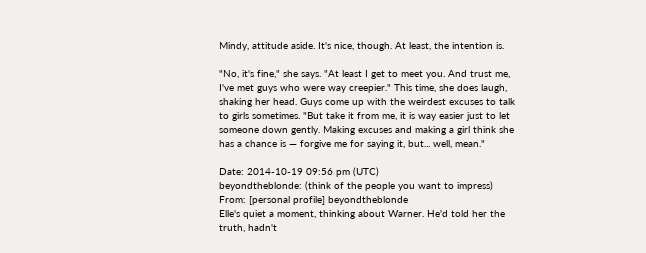Mindy, attitude aside. It's nice, though. At least, the intention is.

"No, it's fine," she says. "At least I get to meet you. And trust me, I've met guys who were way creepier." This time, she does laugh, shaking her head. Guys come up with the weirdest excuses to talk to girls sometimes. "But take it from me, it is way easier just to let someone down gently. Making excuses and making a girl think she has a chance is — forgive me for saying it, but... well, mean."

Date: 2014-10-19 09:56 pm (UTC)
beyondtheblonde: (think of the people you want to impress)
From: [personal profile] beyondtheblonde
Elle's quiet a moment, thinking about Warner. He'd told her the truth, hadn't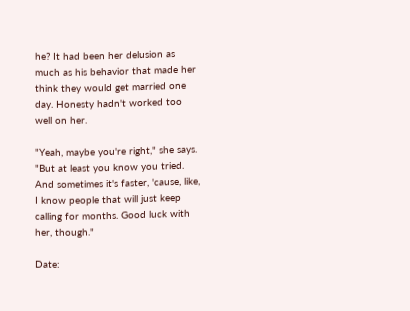he? It had been her delusion as much as his behavior that made her think they would get married one day. Honesty hadn't worked too well on her.

"Yeah, maybe you're right," she says. "But at least you know you tried. And sometimes it's faster, 'cause, like, I know people that will just keep calling for months. Good luck with her, though."

Date: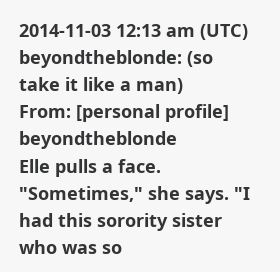2014-11-03 12:13 am (UTC)
beyondtheblonde: (so take it like a man)
From: [personal profile] beyondtheblonde
Elle pulls a face. "Sometimes," she says. "I had this sorority sister who was so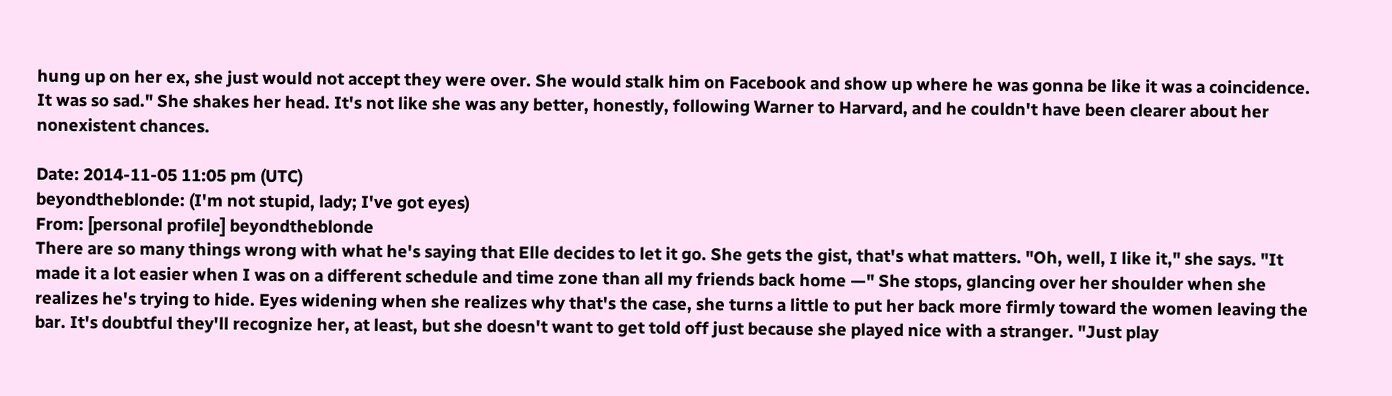hung up on her ex, she just would not accept they were over. She would stalk him on Facebook and show up where he was gonna be like it was a coincidence. It was so sad." She shakes her head. It's not like she was any better, honestly, following Warner to Harvard, and he couldn't have been clearer about her nonexistent chances.

Date: 2014-11-05 11:05 pm (UTC)
beyondtheblonde: (I'm not stupid‚ lady; I've got eyes)
From: [personal profile] beyondtheblonde
There are so many things wrong with what he's saying that Elle decides to let it go. She gets the gist, that's what matters. "Oh, well, I like it," she says. "It made it a lot easier when I was on a different schedule and time zone than all my friends back home —" She stops, glancing over her shoulder when she realizes he's trying to hide. Eyes widening when she realizes why that's the case, she turns a little to put her back more firmly toward the women leaving the bar. It's doubtful they'll recognize her, at least, but she doesn't want to get told off just because she played nice with a stranger. "Just play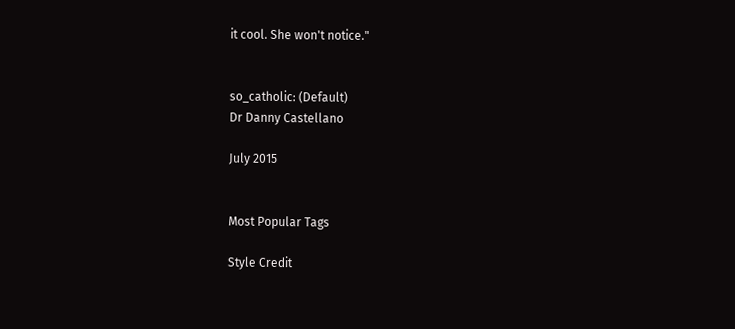it cool. She won't notice."


so_catholic: (Default)
Dr Danny Castellano

July 2015


Most Popular Tags

Style Credit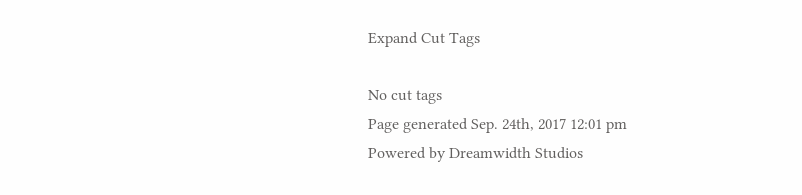Expand Cut Tags

No cut tags
Page generated Sep. 24th, 2017 12:01 pm
Powered by Dreamwidth Studios